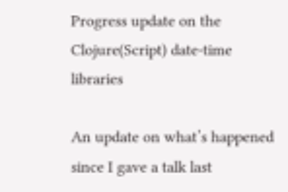Progress update on the Clojure(Script) date-time libraries

An update on what’s happened since I gave a talk last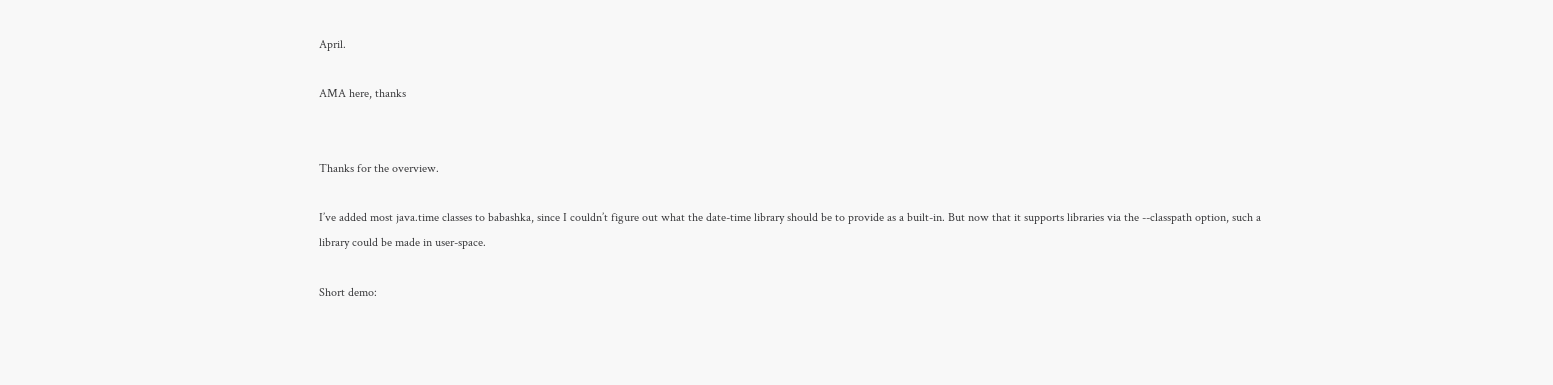April.

AMA here, thanks


Thanks for the overview.

I’ve added most java.time classes to babashka, since I couldn’t figure out what the date-time library should be to provide as a built-in. But now that it supports libraries via the --classpath option, such a library could be made in user-space.

Short demo: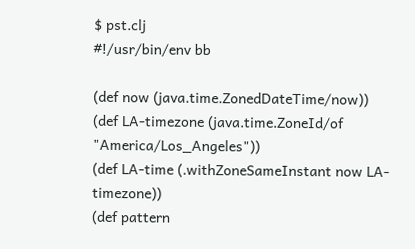$ pst.clj
#!/usr/bin/env bb

(def now (java.time.ZonedDateTime/now))
(def LA-timezone (java.time.ZoneId/of "America/Los_Angeles"))
(def LA-time (.withZoneSameInstant now LA-timezone))
(def pattern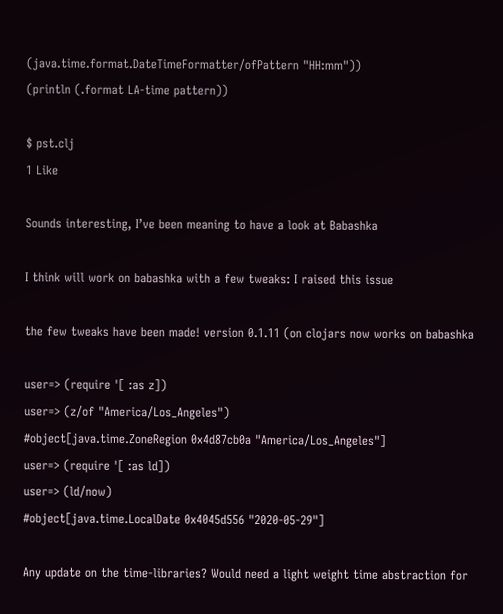(java.time.format.DateTimeFormatter/ofPattern "HH:mm"))
(println (.format LA-time pattern))

$ pst.clj
1 Like

Sounds interesting, I’ve been meaning to have a look at Babashka

I think will work on babashka with a few tweaks: I raised this issue

the few tweaks have been made! version 0.1.11 (on clojars now works on babashka

user=> (require '[ :as z])
user=> (z/of "America/Los_Angeles")
#object[java.time.ZoneRegion 0x4d87cb0a "America/Los_Angeles"]
user=> (require '[ :as ld])
user=> (ld/now)
#object[java.time.LocalDate 0x4045d556 "2020-05-29"]

Any update on the time-libraries? Would need a light weight time abstraction for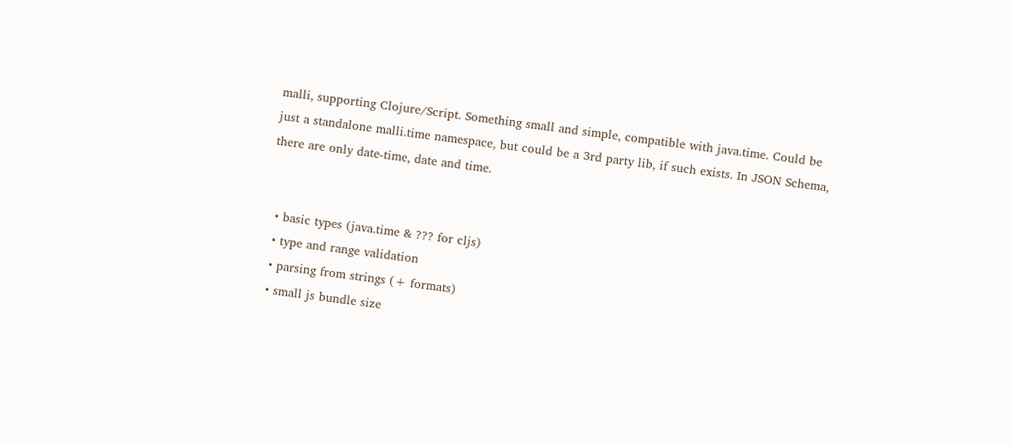malli, supporting Clojure/Script. Something small and simple, compatible with java.time. Could be just a standalone malli.time namespace, but could be a 3rd party lib, if such exists. In JSON Schema, there are only date-time, date and time.


  • basic types (java.time & ??? for cljs)
  • type and range validation
  • parsing from strings (+ formats)
  • small js bundle size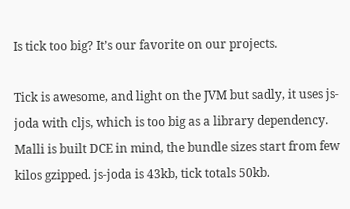Is tick too big? It’s our favorite on our projects.

Tick is awesome, and light on the JVM but sadly, it uses js-joda with cljs, which is too big as a library dependency. Malli is built DCE in mind, the bundle sizes start from few kilos gzipped. js-joda is 43kb, tick totals 50kb.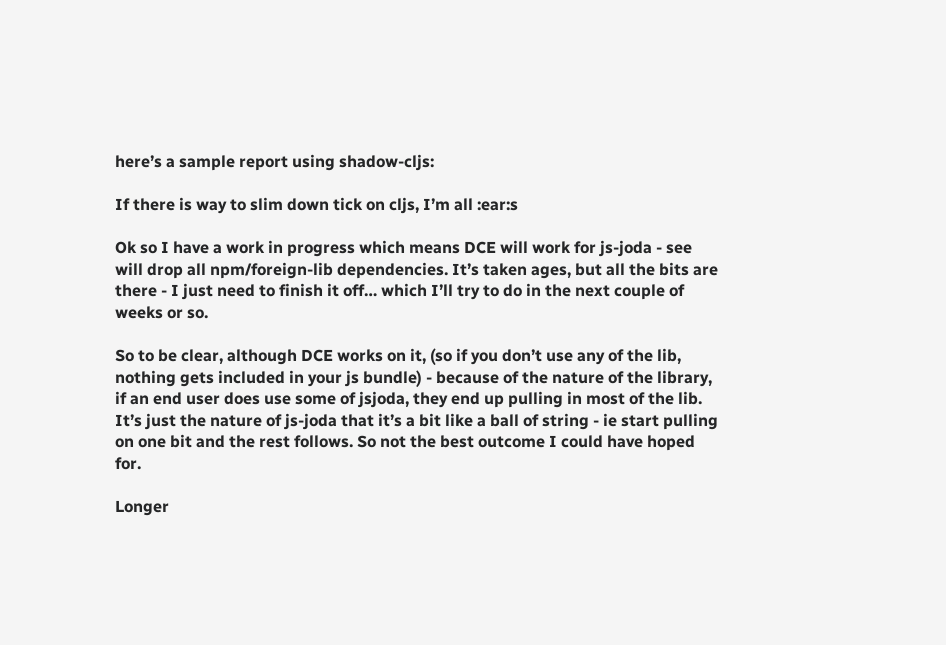here’s a sample report using shadow-cljs:

If there is way to slim down tick on cljs, I’m all :ear:s

Ok so I have a work in progress which means DCE will work for js-joda - see will drop all npm/foreign-lib dependencies. It’s taken ages, but all the bits are there - I just need to finish it off… which I’ll try to do in the next couple of weeks or so.

So to be clear, although DCE works on it, (so if you don’t use any of the lib, nothing gets included in your js bundle) - because of the nature of the library, if an end user does use some of jsjoda, they end up pulling in most of the lib. It’s just the nature of js-joda that it’s a bit like a ball of string - ie start pulling on one bit and the rest follows. So not the best outcome I could have hoped for.

Longer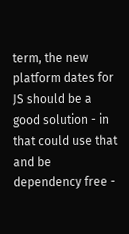term, the new platform dates for JS should be a good solution - in that could use that and be dependency free -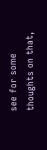see for some thoughts on that,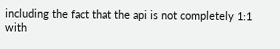including the fact that the api is not completely 1:1 with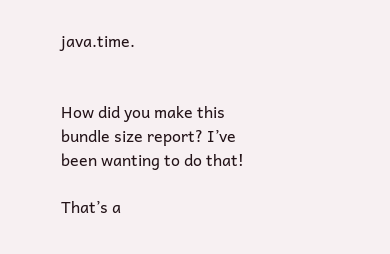java.time.


How did you make this bundle size report? I’ve been wanting to do that!

That’s a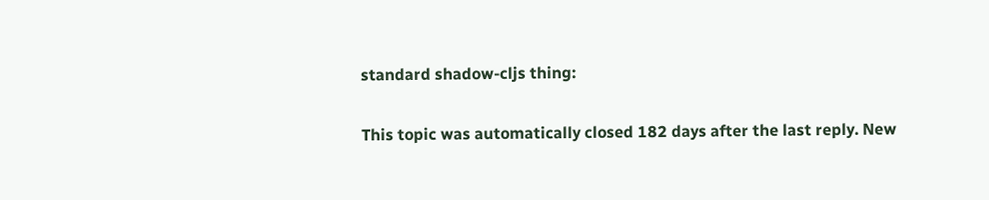standard shadow-cljs thing:

This topic was automatically closed 182 days after the last reply. New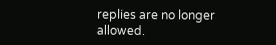replies are no longer allowed.